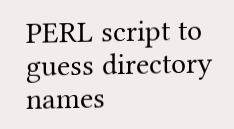PERL script to guess directory names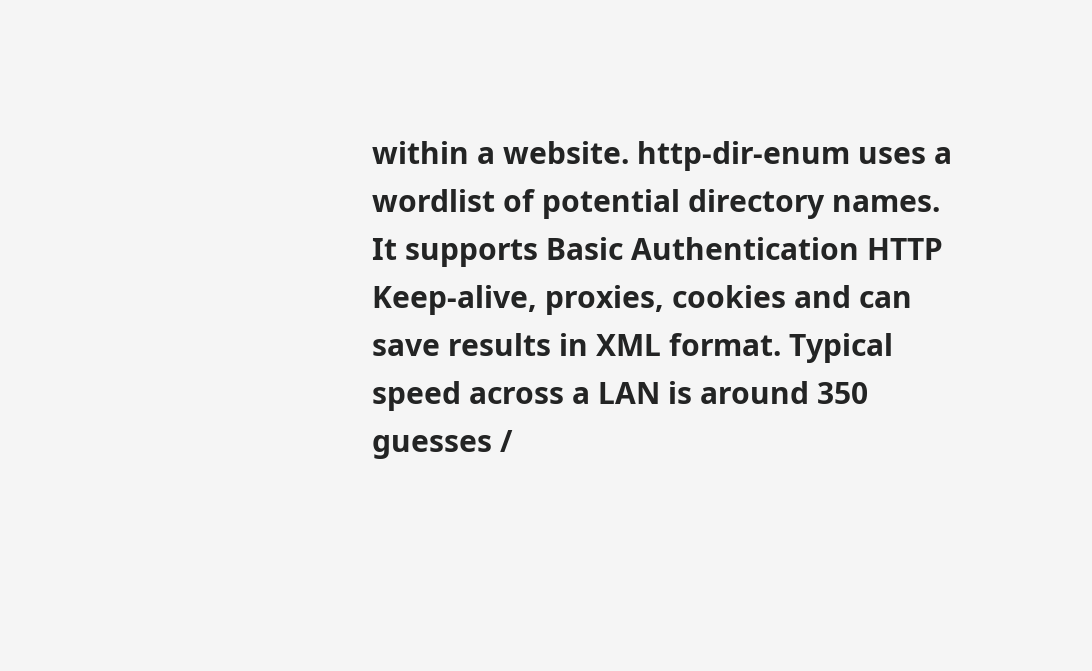within a website. http-dir-enum uses a wordlist of potential directory names. It supports Basic Authentication HTTP Keep-alive, proxies, cookies and can save results in XML format. Typical speed across a LAN is around 350 guesses /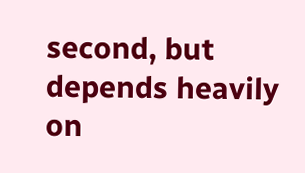second, but depends heavily on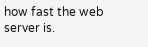how fast the web server is.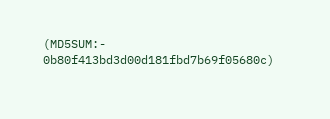(MD5SUM:- 0b80f413bd3d00d181fbd7b69f05680c)